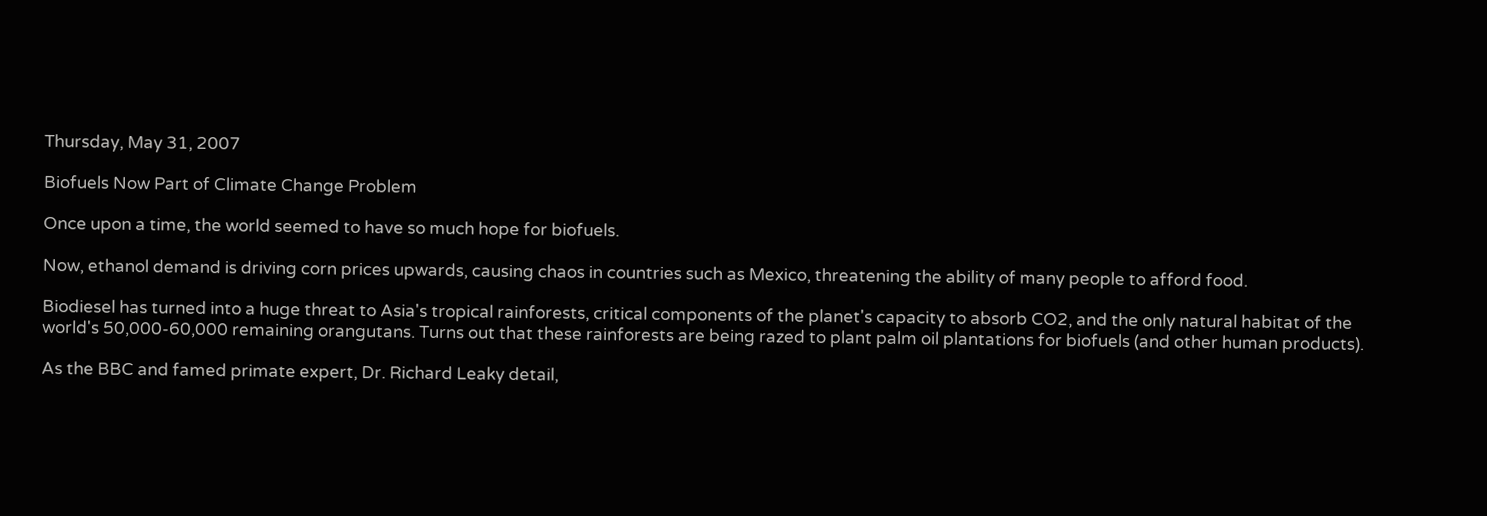Thursday, May 31, 2007

Biofuels Now Part of Climate Change Problem

Once upon a time, the world seemed to have so much hope for biofuels.

Now, ethanol demand is driving corn prices upwards, causing chaos in countries such as Mexico, threatening the ability of many people to afford food.

Biodiesel has turned into a huge threat to Asia's tropical rainforests, critical components of the planet's capacity to absorb CO2, and the only natural habitat of the world's 50,000-60,000 remaining orangutans. Turns out that these rainforests are being razed to plant palm oil plantations for biofuels (and other human products).

As the BBC and famed primate expert, Dr. Richard Leaky detail,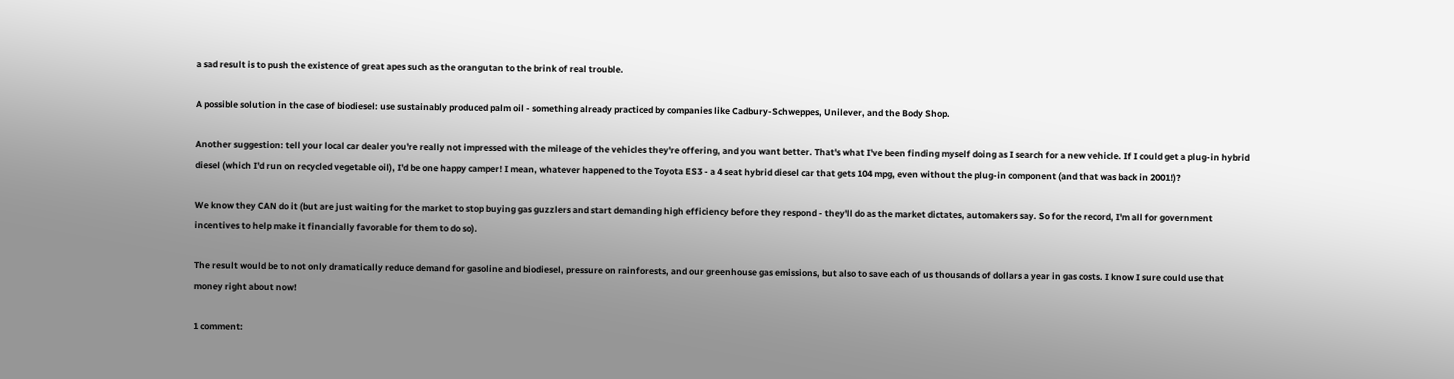a sad result is to push the existence of great apes such as the orangutan to the brink of real trouble.

A possible solution in the case of biodiesel: use sustainably produced palm oil - something already practiced by companies like Cadbury-Schweppes, Unilever, and the Body Shop.

Another suggestion: tell your local car dealer you're really not impressed with the mileage of the vehicles they're offering, and you want better. That's what I've been finding myself doing as I search for a new vehicle. If I could get a plug-in hybrid diesel (which I'd run on recycled vegetable oil), I'd be one happy camper! I mean, whatever happened to the Toyota ES3 - a 4 seat hybrid diesel car that gets 104 mpg, even without the plug-in component (and that was back in 2001!)?

We know they CAN do it (but are just waiting for the market to stop buying gas guzzlers and start demanding high efficiency before they respond - they'll do as the market dictates, automakers say. So for the record, I'm all for government incentives to help make it financially favorable for them to do so).

The result would be to not only dramatically reduce demand for gasoline and biodiesel, pressure on rainforests, and our greenhouse gas emissions, but also to save each of us thousands of dollars a year in gas costs. I know I sure could use that money right about now!

1 comment: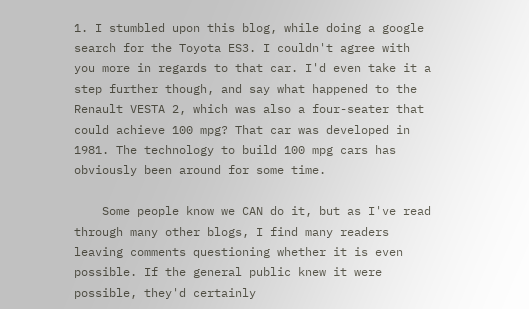1. I stumbled upon this blog, while doing a google search for the Toyota ES3. I couldn't agree with you more in regards to that car. I'd even take it a step further though, and say what happened to the Renault VESTA 2, which was also a four-seater that could achieve 100 mpg? That car was developed in 1981. The technology to build 100 mpg cars has obviously been around for some time.

    Some people know we CAN do it, but as I've read through many other blogs, I find many readers leaving comments questioning whether it is even possible. If the general public knew it were possible, they'd certainly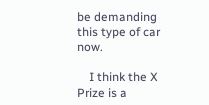be demanding this type of car now.

    I think the X Prize is a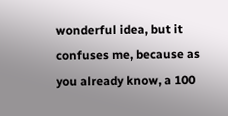wonderful idea, but it confuses me, because as you already know, a 100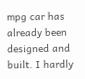mpg car has already been designed and built. I hardly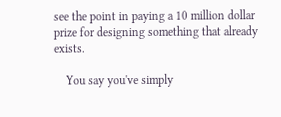see the point in paying a 10 million dollar prize for designing something that already exists.

    You say you've simply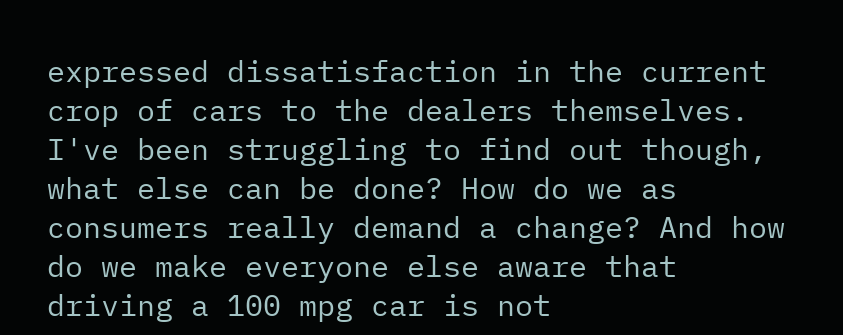expressed dissatisfaction in the current crop of cars to the dealers themselves. I've been struggling to find out though, what else can be done? How do we as consumers really demand a change? And how do we make everyone else aware that driving a 100 mpg car is not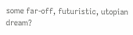some far-off, futuristic, utopian dream?